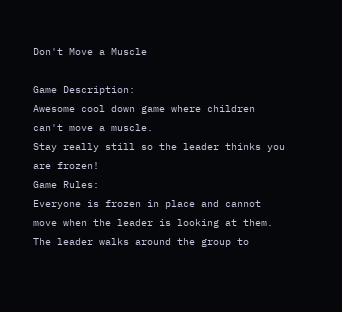Don't Move a Muscle

Game Description:
Awesome cool down game where children can't move a muscle.
Stay really still so the leader thinks you are frozen!
Game Rules:
Everyone is frozen in place and cannot move when the leader is looking at them. The leader walks around the group to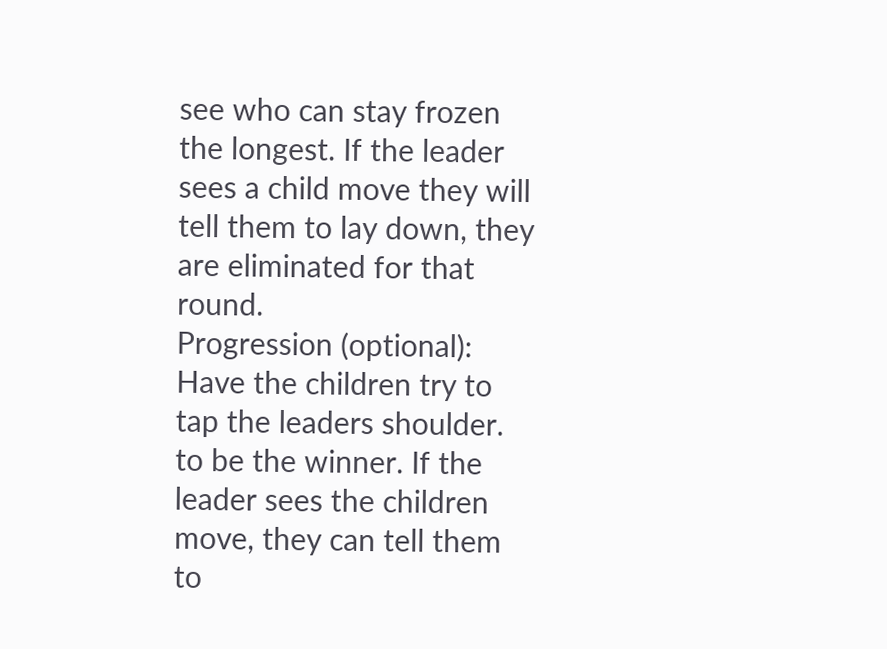see who can stay frozen the longest. If the leader sees a child move they will tell them to lay down, they are eliminated for that round.
Progression (optional):
Have the children try to tap the leaders shoulder. to be the winner. If the leader sees the children move, they can tell them to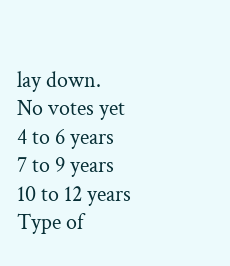lay down.
No votes yet
4 to 6 years
7 to 9 years
10 to 12 years
Type of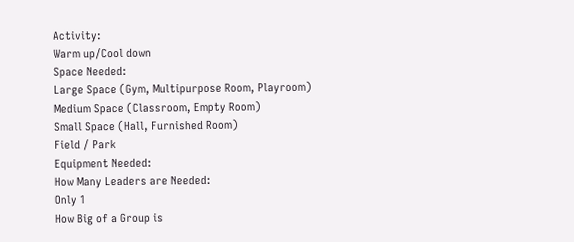Activity:
Warm up/Cool down
Space Needed:
Large Space (Gym, Multipurpose Room, Playroom)
Medium Space (Classroom, Empty Room)
Small Space (Hall, Furnished Room)
Field / Park
Equipment Needed:
How Many Leaders are Needed:
Only 1
How Big of a Group is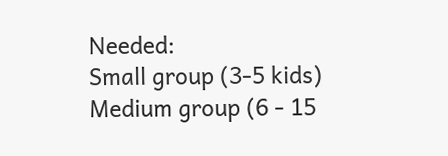Needed:
Small group (3-5 kids)
Medium group (6 - 15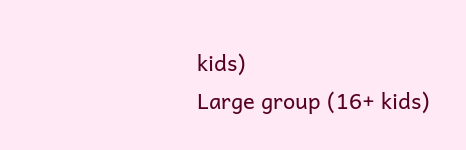kids)
Large group (16+ kids)